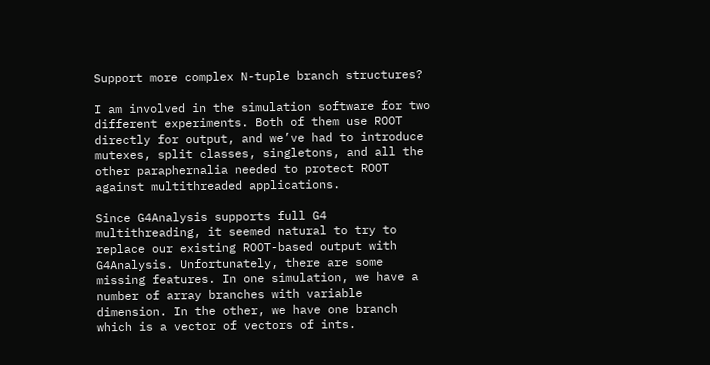Support more complex N-tuple branch structures?

I am involved in the simulation software for two different experiments. Both of them use ROOT directly for output, and we’ve had to introduce mutexes, split classes, singletons, and all the other paraphernalia needed to protect ROOT against multithreaded applications.

Since G4Analysis supports full G4 multithreading, it seemed natural to try to replace our existing ROOT-based output with G4Analysis. Unfortunately, there are some missing features. In one simulation, we have a number of array branches with variable dimension. In the other, we have one branch which is a vector of vectors of ints.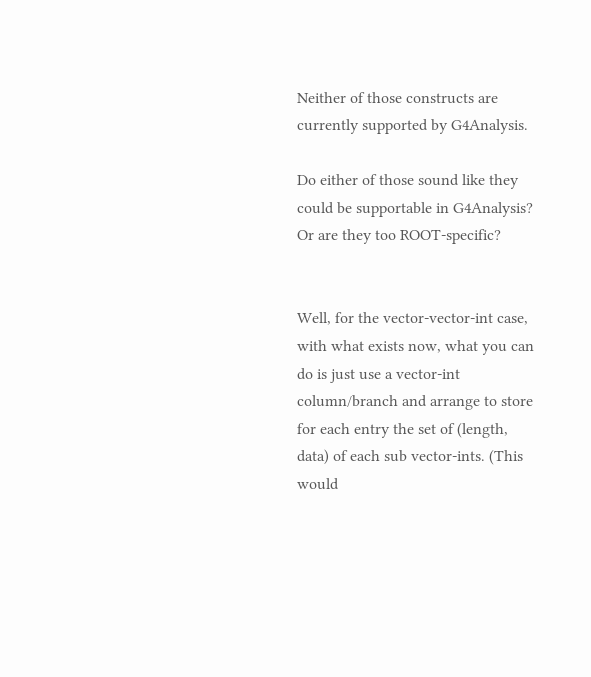Neither of those constructs are currently supported by G4Analysis.

Do either of those sound like they could be supportable in G4Analysis? Or are they too ROOT-specific?


Well, for the vector-vector-int case, with what exists now, what you can do is just use a vector-int column/branch and arrange to store for each entry the set of (length, data) of each sub vector-ints. (This would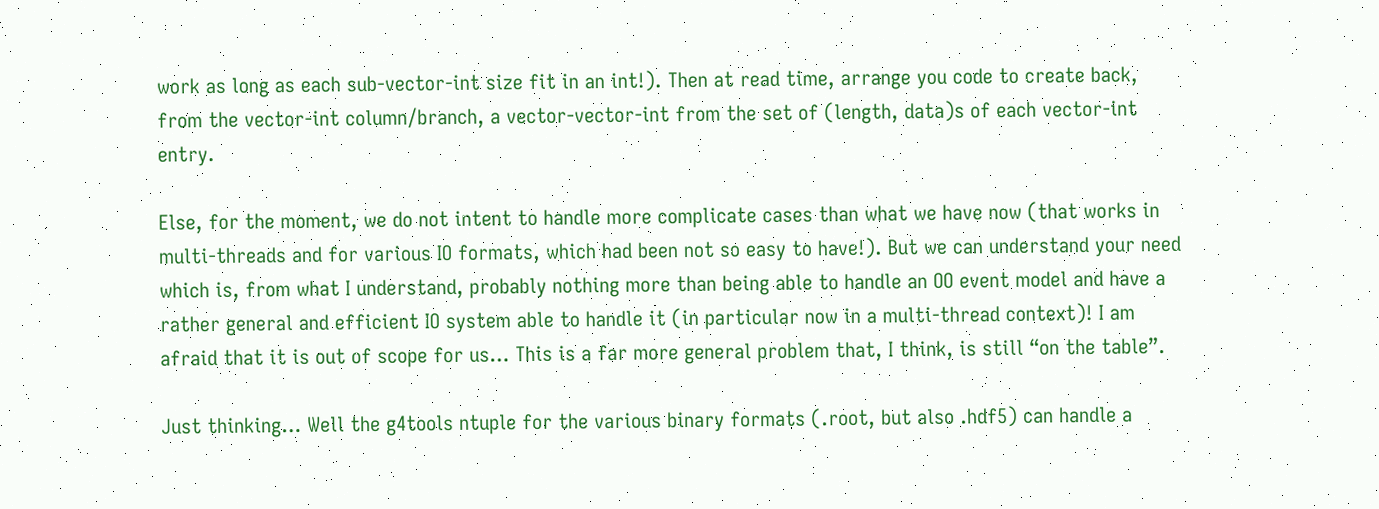work as long as each sub-vector-int size fit in an int!). Then at read time, arrange you code to create back, from the vector-int column/branch, a vector-vector-int from the set of (length, data)s of each vector-int entry.

Else, for the moment, we do not intent to handle more complicate cases than what we have now (that works in multi-threads and for various IO formats, which had been not so easy to have!). But we can understand your need which is, from what I understand, probably nothing more than being able to handle an OO event model and have a rather general and efficient IO system able to handle it (in particular now in a multi-thread context)! I am afraid that it is out of scope for us… This is a far more general problem that, I think, is still “on the table”.

Just thinking… Well the g4tools ntuple for the various binary formats (.root, but also .hdf5) can handle a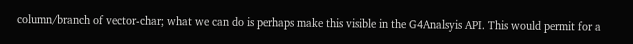column/branch of vector-char; what we can do is perhaps make this visible in the G4Analsyis API. This would permit for a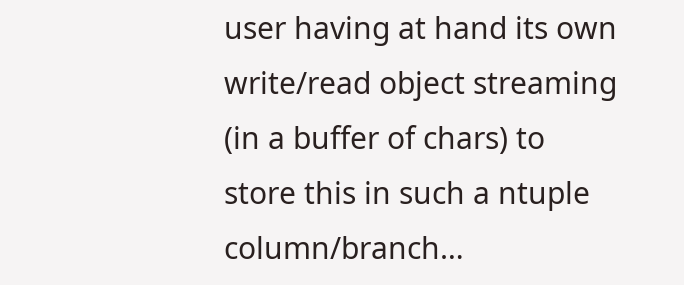user having at hand its own write/read object streaming (in a buffer of chars) to store this in such a ntuple column/branch…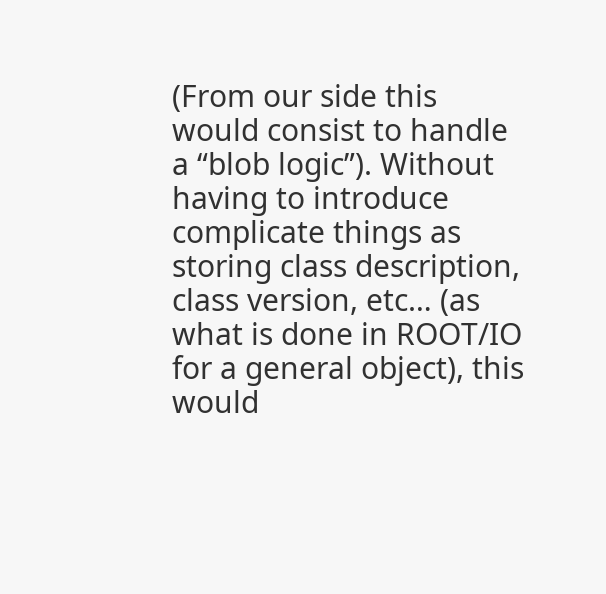(From our side this would consist to handle a “blob logic”). Without having to introduce complicate things as storing class description, class version, etc… (as what is done in ROOT/IO for a general object), this would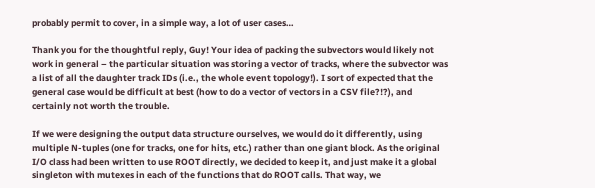probably permit to cover, in a simple way, a lot of user cases…

Thank you for the thoughtful reply, Guy! Your idea of packing the subvectors would likely not work in general – the particular situation was storing a vector of tracks, where the subvector was a list of all the daughter track IDs (i.e., the whole event topology!). I sort of expected that the general case would be difficult at best (how to do a vector of vectors in a CSV file?!?), and certainly not worth the trouble.

If we were designing the output data structure ourselves, we would do it differently, using multiple N-tuples (one for tracks, one for hits, etc.) rather than one giant block. As the original I/O class had been written to use ROOT directly, we decided to keep it, and just make it a global singleton with mutexes in each of the functions that do ROOT calls. That way, we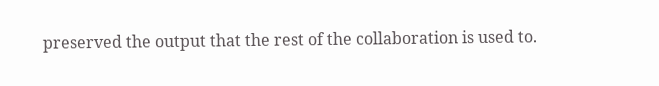preserved the output that the rest of the collaboration is used to.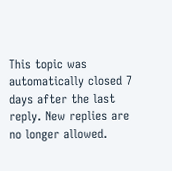This topic was automatically closed 7 days after the last reply. New replies are no longer allowed.